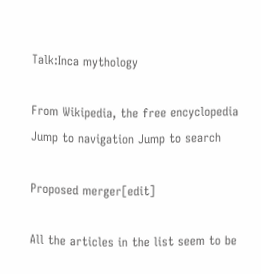Talk:Inca mythology

From Wikipedia, the free encyclopedia
Jump to navigation Jump to search

Proposed merger[edit]

All the articles in the list seem to be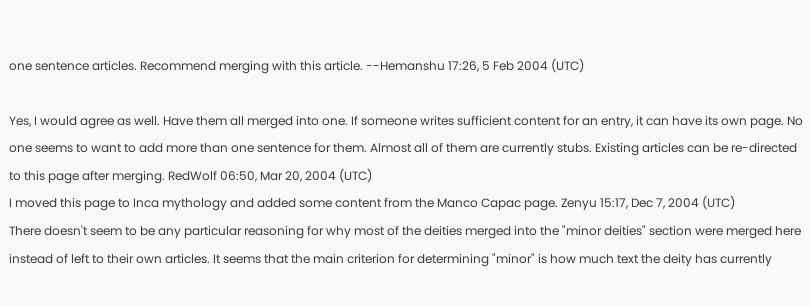one sentence articles. Recommend merging with this article. --Hemanshu 17:26, 5 Feb 2004 (UTC)

Yes, I would agree as well. Have them all merged into one. If someone writes sufficient content for an entry, it can have its own page. No one seems to want to add more than one sentence for them. Almost all of them are currently stubs. Existing articles can be re-directed to this page after merging. RedWolf 06:50, Mar 20, 2004 (UTC)
I moved this page to Inca mythology and added some content from the Manco Capac page. Zenyu 15:17, Dec 7, 2004 (UTC)
There doesn't seem to be any particular reasoning for why most of the deities merged into the "minor deities" section were merged here instead of left to their own articles. It seems that the main criterion for determining "minor" is how much text the deity has currently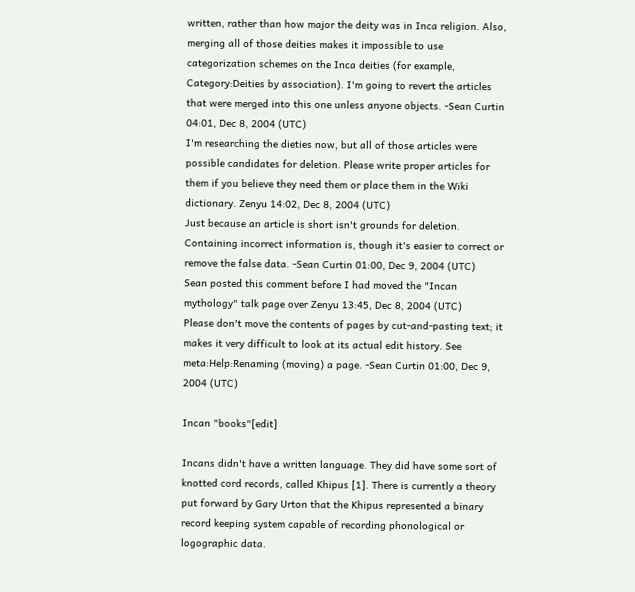written, rather than how major the deity was in Inca religion. Also, merging all of those deities makes it impossible to use categorization schemes on the Inca deities (for example, Category:Deities by association). I'm going to revert the articles that were merged into this one unless anyone objects. -Sean Curtin 04:01, Dec 8, 2004 (UTC)
I'm researching the dieties now, but all of those articles were possible candidates for deletion. Please write proper articles for them if you believe they need them or place them in the Wiki dictionary. Zenyu 14:02, Dec 8, 2004 (UTC)
Just because an article is short isn't grounds for deletion. Containing incorrect information is, though it's easier to correct or remove the false data. -Sean Curtin 01:00, Dec 9, 2004 (UTC)
Sean posted this comment before I had moved the "Incan mythology" talk page over Zenyu 13:45, Dec 8, 2004 (UTC)
Please don't move the contents of pages by cut-and-pasting text; it makes it very difficult to look at its actual edit history. See meta:Help:Renaming (moving) a page. -Sean Curtin 01:00, Dec 9, 2004 (UTC)

Incan "books"[edit]

Incans didn't have a written language. They did have some sort of knotted cord records, called Khipus [1]. There is currently a theory put forward by Gary Urton that the Khipus represented a binary record keeping system capable of recording phonological or logographic data.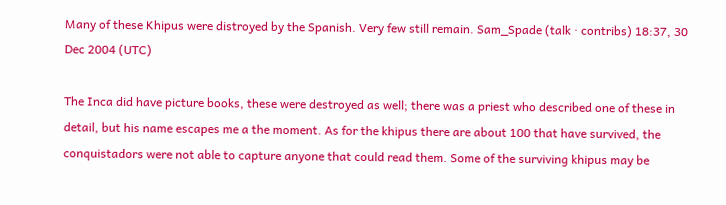Many of these Khipus were distroyed by the Spanish. Very few still remain. Sam_Spade (talk · contribs) 18:37, 30 Dec 2004 (UTC)

The Inca did have picture books, these were destroyed as well; there was a priest who described one of these in detail, but his name escapes me a the moment. As for the khipus there are about 100 that have survived, the conquistadors were not able to capture anyone that could read them. Some of the surviving khipus may be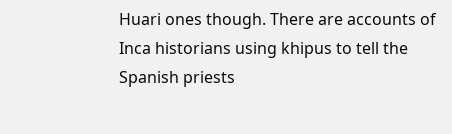Huari ones though. There are accounts of Inca historians using khipus to tell the Spanish priests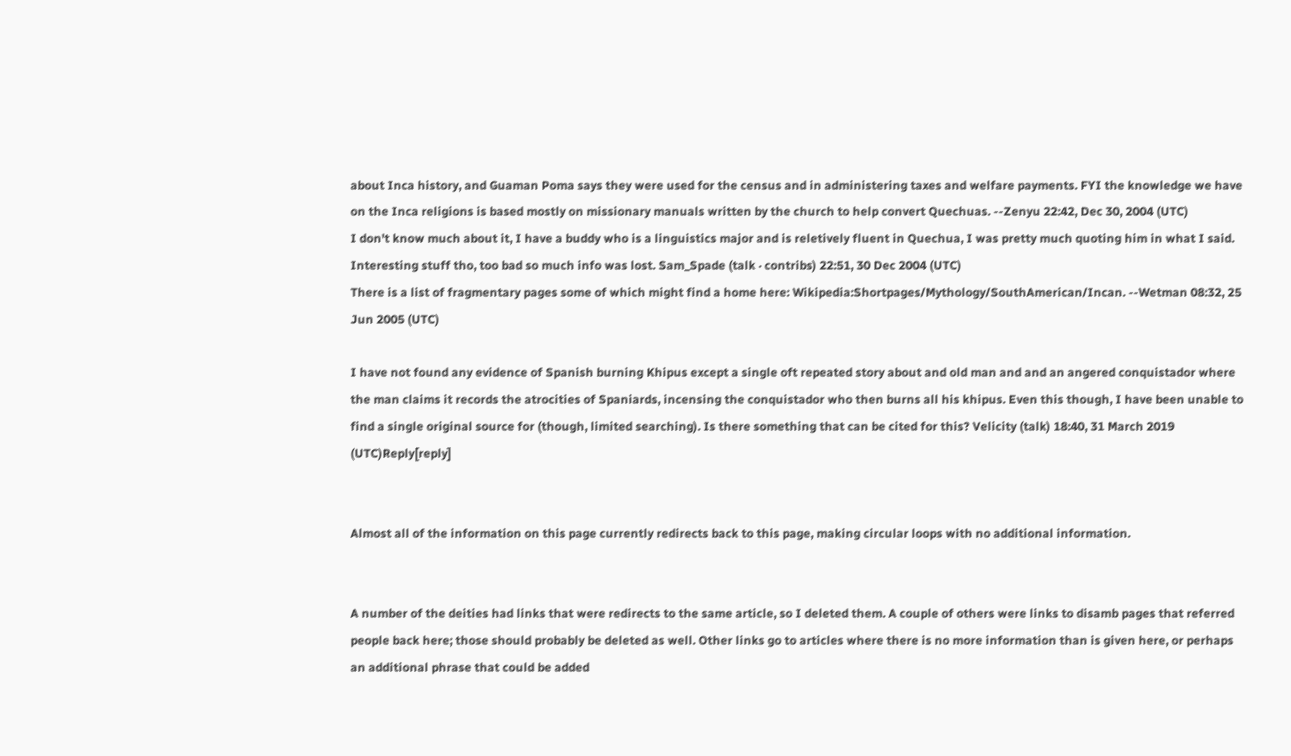about Inca history, and Guaman Poma says they were used for the census and in administering taxes and welfare payments. FYI the knowledge we have on the Inca religions is based mostly on missionary manuals written by the church to help convert Quechuas. --Zenyu 22:42, Dec 30, 2004 (UTC)
I don't know much about it, I have a buddy who is a linguistics major and is reletively fluent in Quechua, I was pretty much quoting him in what I said. Interesting stuff tho, too bad so much info was lost. Sam_Spade (talk · contribs) 22:51, 30 Dec 2004 (UTC)
There is a list of fragmentary pages some of which might find a home here: Wikipedia:Shortpages/Mythology/SouthAmerican/Incan. --Wetman 08:32, 25 Jun 2005 (UTC)

I have not found any evidence of Spanish burning Khipus except a single oft repeated story about and old man and and an angered conquistador where the man claims it records the atrocities of Spaniards, incensing the conquistador who then burns all his khipus. Even this though, I have been unable to find a single original source for (though, limited searching). Is there something that can be cited for this? Velicity (talk) 18:40, 31 March 2019 (UTC)Reply[reply]


Almost all of the information on this page currently redirects back to this page, making circular loops with no additional information.


A number of the deities had links that were redirects to the same article, so I deleted them. A couple of others were links to disamb pages that referred people back here; those should probably be deleted as well. Other links go to articles where there is no more information than is given here, or perhaps an additional phrase that could be added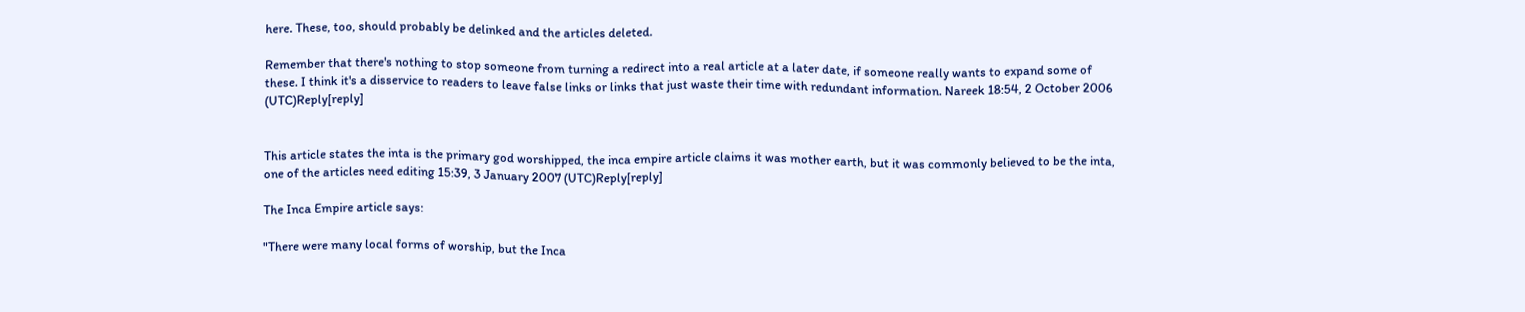here. These, too, should probably be delinked and the articles deleted.

Remember that there's nothing to stop someone from turning a redirect into a real article at a later date, if someone really wants to expand some of these. I think it's a disservice to readers to leave false links or links that just waste their time with redundant information. Nareek 18:54, 2 October 2006 (UTC)Reply[reply]


This article states the inta is the primary god worshipped, the inca empire article claims it was mother earth, but it was commonly believed to be the inta, one of the articles need editing 15:39, 3 January 2007 (UTC)Reply[reply]

The Inca Empire article says:

"There were many local forms of worship, but the Inca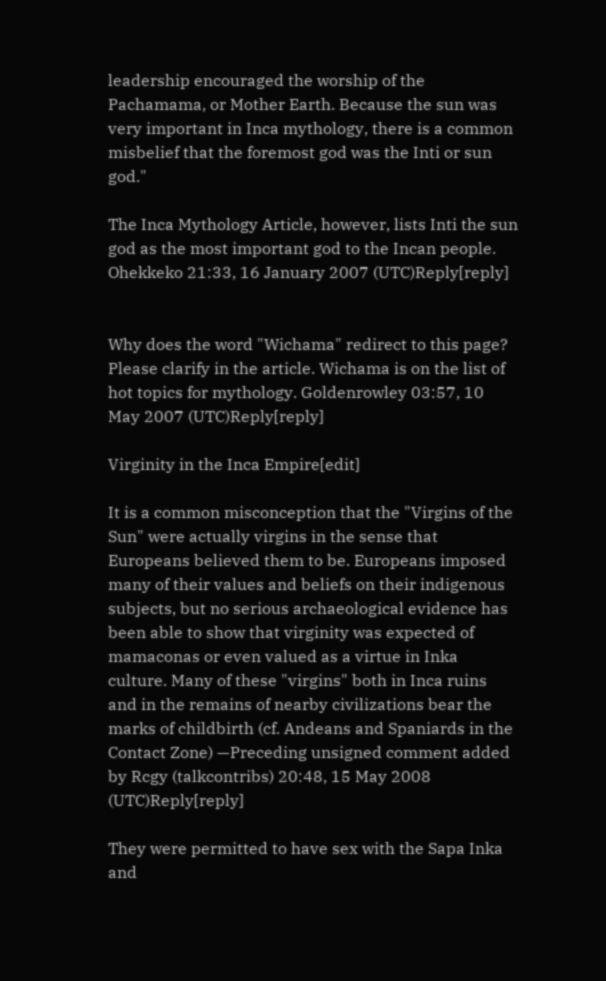leadership encouraged the worship of the Pachamama, or Mother Earth. Because the sun was very important in Inca mythology, there is a common misbelief that the foremost god was the Inti or sun god."

The Inca Mythology Article, however, lists Inti the sun god as the most important god to the Incan people. Ohekkeko 21:33, 16 January 2007 (UTC)Reply[reply]


Why does the word "Wichama" redirect to this page? Please clarify in the article. Wichama is on the list of hot topics for mythology. Goldenrowley 03:57, 10 May 2007 (UTC)Reply[reply]

Virginity in the Inca Empire[edit]

It is a common misconception that the "Virgins of the Sun" were actually virgins in the sense that Europeans believed them to be. Europeans imposed many of their values and beliefs on their indigenous subjects, but no serious archaeological evidence has been able to show that virginity was expected of mamaconas or even valued as a virtue in Inka culture. Many of these "virgins" both in Inca ruins and in the remains of nearby civilizations bear the marks of childbirth (cf. Andeans and Spaniards in the Contact Zone) —Preceding unsigned comment added by Rcgy (talkcontribs) 20:48, 15 May 2008 (UTC)Reply[reply]

They were permitted to have sex with the Sapa Inka and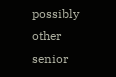possibly other senior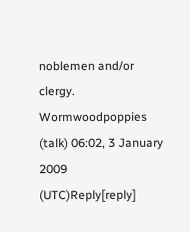noblemen and/or clergy. Wormwoodpoppies (talk) 06:02, 3 January 2009 (UTC)Reply[reply]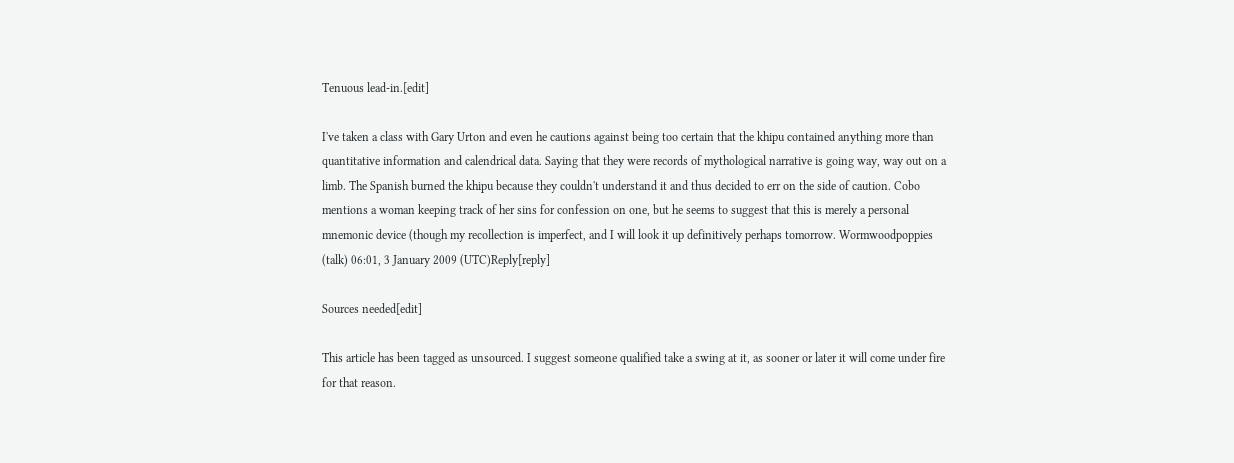Tenuous lead-in.[edit]

I've taken a class with Gary Urton and even he cautions against being too certain that the khipu contained anything more than quantitative information and calendrical data. Saying that they were records of mythological narrative is going way, way out on a limb. The Spanish burned the khipu because they couldn't understand it and thus decided to err on the side of caution. Cobo mentions a woman keeping track of her sins for confession on one, but he seems to suggest that this is merely a personal mnemonic device (though my recollection is imperfect, and I will look it up definitively perhaps tomorrow. Wormwoodpoppies (talk) 06:01, 3 January 2009 (UTC)Reply[reply]

Sources needed[edit]

This article has been tagged as unsourced. I suggest someone qualified take a swing at it, as sooner or later it will come under fire for that reason.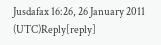Jusdafax 16:26, 26 January 2011 (UTC)Reply[reply]